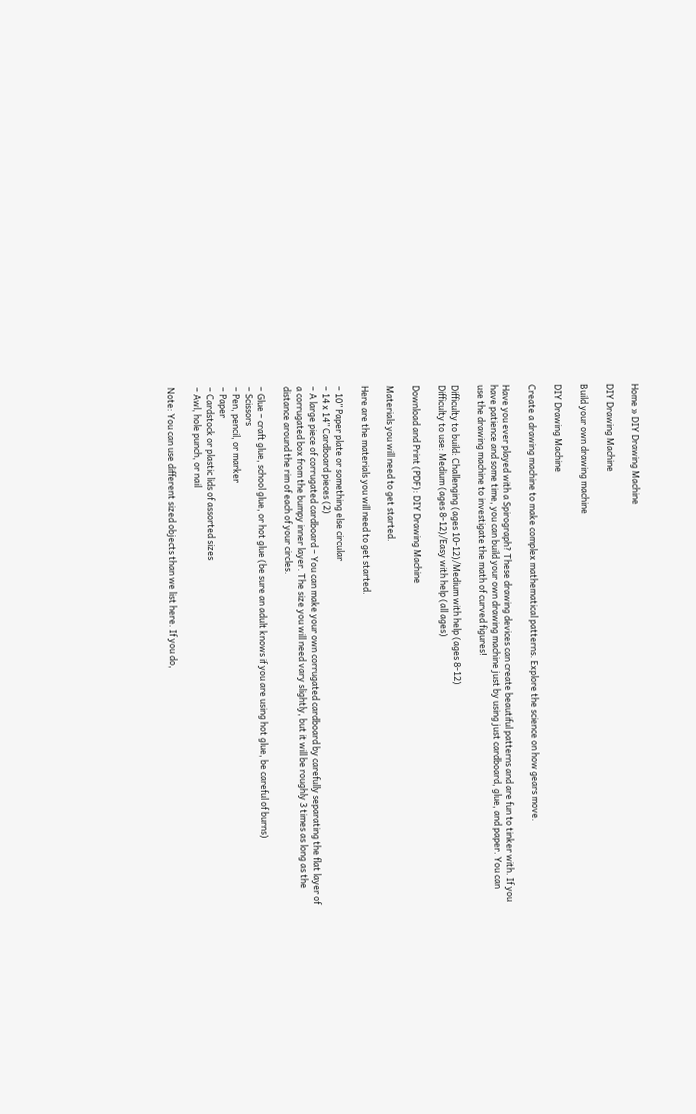Home » DIY Drawing Machine

DIY Drawing Machine

Build your own drawing machine

DIY Drawing Machine

Create a drawing machine to make complex mathematical patterns. Explore the science on how gears move.

Have you ever played with a Spirograph? These drawing devices can create beautiful patterns and are fun to tinker with. If you have patience and some time, you can build your own drawing machine just by using just cardboard, glue, and paper. You can use the drawing machine to investigate the math of curved figures!

Difficulty to build: Challenging (ages 10-12)/Medium with help (ages 8-12)
Difficulty to use: Medium (ages 8-12)/Easy with help (all ages)

Download and Print (PDF): DIY Drawing Machine

Materials you will need to get started.

Here are the materials you will need to get started.

– 10” Paper plate or something else circular
– 14 x 14” Cardboard pieces (2)
– A large piece of corrugated cardboard – You can make your own corrugated cardboard by carefully separating the flat layer of a corrugated box from the bumpy inner layer. The size you will need vary slightly, but it will be roughly 3 times as long as the distance around the rim of each of your circles.

– Glue – craft glue, school glue, or hot glue (be sure an adult knows if you are using hot glue, be careful of burns)
– Scissors
– Pen, pencil, or marker
– Paper
– Cardstock or plastic lids of assorted sizes
– Awl, hole punch, or nail

Note: You can use different sized objects than we list here. If you do,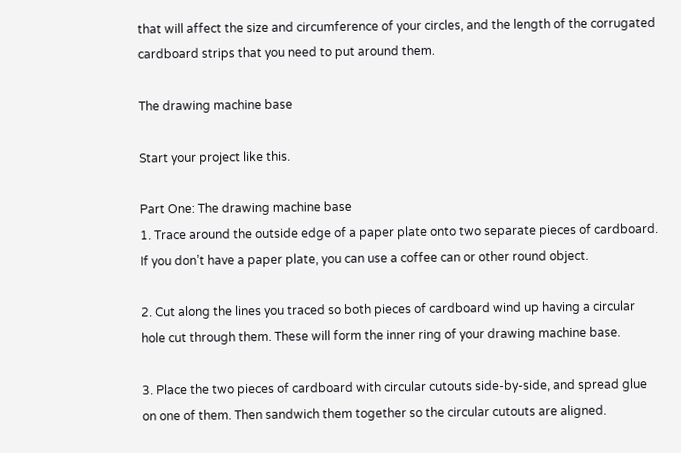that will affect the size and circumference of your circles, and the length of the corrugated cardboard strips that you need to put around them.

The drawing machine base

Start your project like this.

Part One: The drawing machine base
1. Trace around the outside edge of a paper plate onto two separate pieces of cardboard. If you don’t have a paper plate, you can use a coffee can or other round object.

2. Cut along the lines you traced so both pieces of cardboard wind up having a circular hole cut through them. These will form the inner ring of your drawing machine base.

3. Place the two pieces of cardboard with circular cutouts side-by-side, and spread glue on one of them. Then sandwich them together so the circular cutouts are aligned.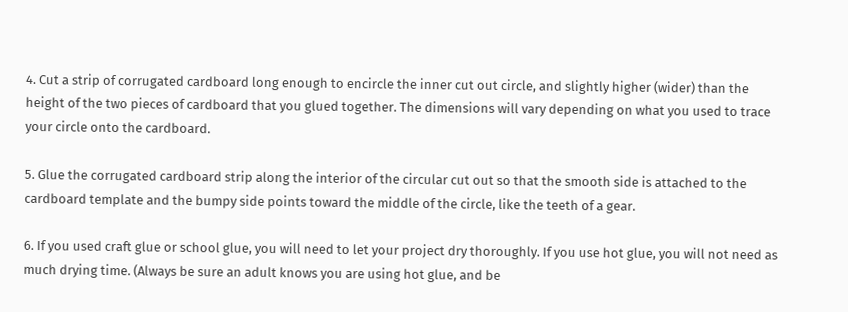4. Cut a strip of corrugated cardboard long enough to encircle the inner cut out circle, and slightly higher (wider) than the height of the two pieces of cardboard that you glued together. The dimensions will vary depending on what you used to trace your circle onto the cardboard.

5. Glue the corrugated cardboard strip along the interior of the circular cut out so that the smooth side is attached to the cardboard template and the bumpy side points toward the middle of the circle, like the teeth of a gear.

6. If you used craft glue or school glue, you will need to let your project dry thoroughly. If you use hot glue, you will not need as much drying time. (Always be sure an adult knows you are using hot glue, and be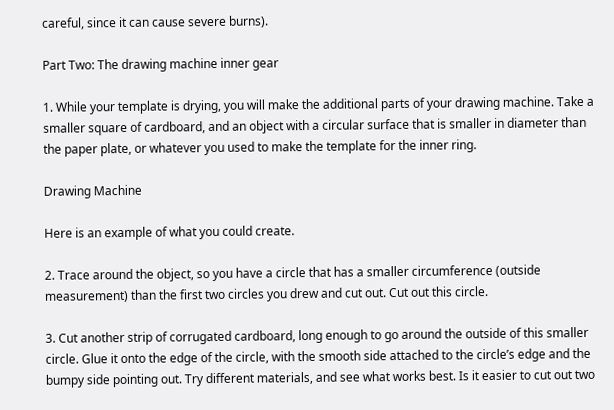careful, since it can cause severe burns).

Part Two: The drawing machine inner gear

1. While your template is drying, you will make the additional parts of your drawing machine. Take a smaller square of cardboard, and an object with a circular surface that is smaller in diameter than the paper plate, or whatever you used to make the template for the inner ring.

Drawing Machine

Here is an example of what you could create.

2. Trace around the object, so you have a circle that has a smaller circumference (outside measurement) than the first two circles you drew and cut out. Cut out this circle.

3. Cut another strip of corrugated cardboard, long enough to go around the outside of this smaller circle. Glue it onto the edge of the circle, with the smooth side attached to the circle’s edge and the bumpy side pointing out. Try different materials, and see what works best. Is it easier to cut out two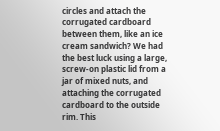circles and attach the corrugated cardboard between them, like an ice cream sandwich? We had the best luck using a large, screw-on plastic lid from a jar of mixed nuts, and attaching the corrugated cardboard to the outside rim. This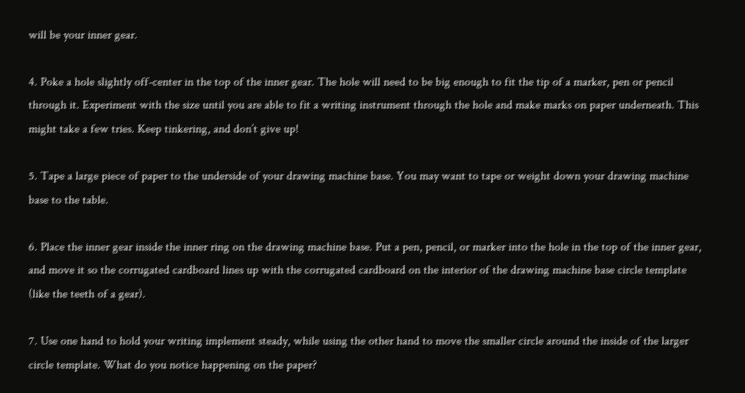will be your inner gear.

4. Poke a hole slightly off-center in the top of the inner gear. The hole will need to be big enough to fit the tip of a marker, pen or pencil through it. Experiment with the size until you are able to fit a writing instrument through the hole and make marks on paper underneath. This might take a few tries. Keep tinkering, and don’t give up!

5. Tape a large piece of paper to the underside of your drawing machine base. You may want to tape or weight down your drawing machine base to the table.

6. Place the inner gear inside the inner ring on the drawing machine base. Put a pen, pencil, or marker into the hole in the top of the inner gear, and move it so the corrugated cardboard lines up with the corrugated cardboard on the interior of the drawing machine base circle template (like the teeth of a gear).

7. Use one hand to hold your writing implement steady, while using the other hand to move the smaller circle around the inside of the larger circle template. What do you notice happening on the paper?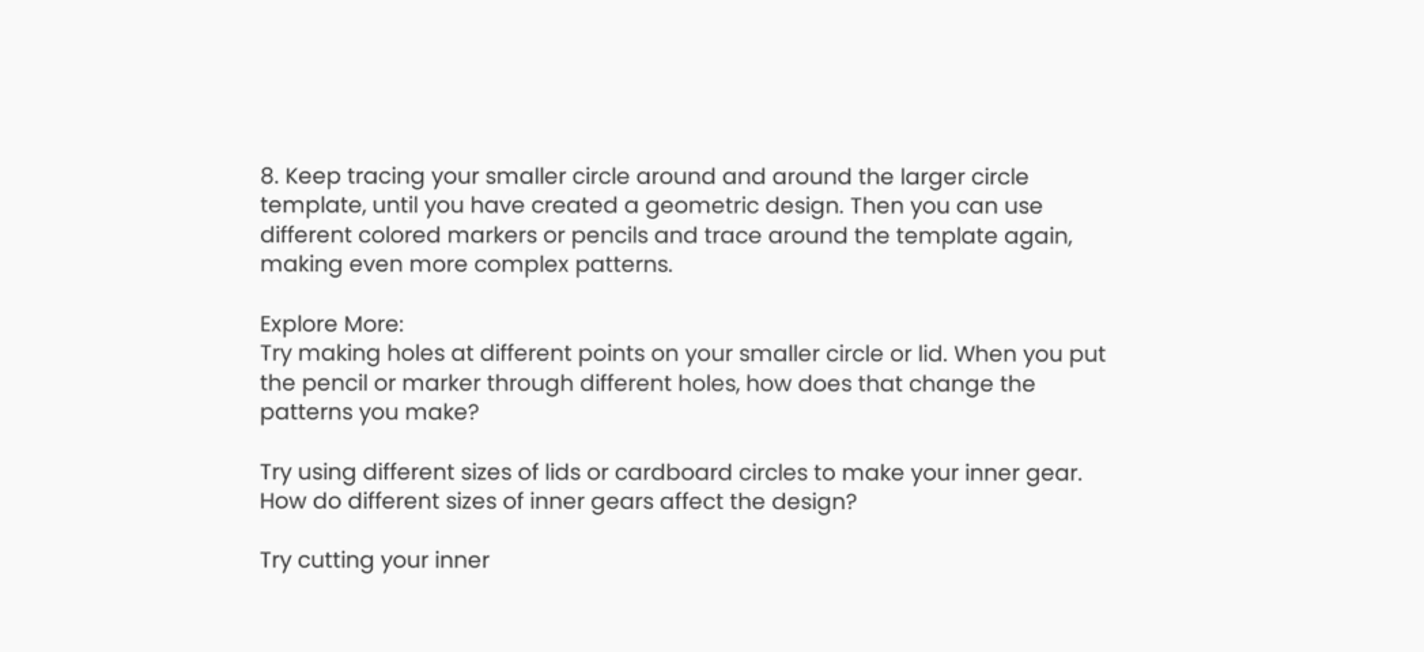8. Keep tracing your smaller circle around and around the larger circle template, until you have created a geometric design. Then you can use different colored markers or pencils and trace around the template again, making even more complex patterns.

Explore More:
Try making holes at different points on your smaller circle or lid. When you put the pencil or marker through different holes, how does that change the patterns you make?

Try using different sizes of lids or cardboard circles to make your inner gear. How do different sizes of inner gears affect the design?

Try cutting your inner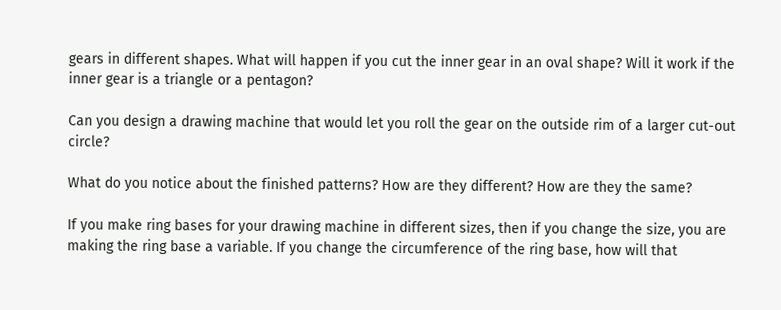gears in different shapes. What will happen if you cut the inner gear in an oval shape? Will it work if the inner gear is a triangle or a pentagon?

Can you design a drawing machine that would let you roll the gear on the outside rim of a larger cut-out circle?

What do you notice about the finished patterns? How are they different? How are they the same?

If you make ring bases for your drawing machine in different sizes, then if you change the size, you are making the ring base a variable. If you change the circumference of the ring base, how will that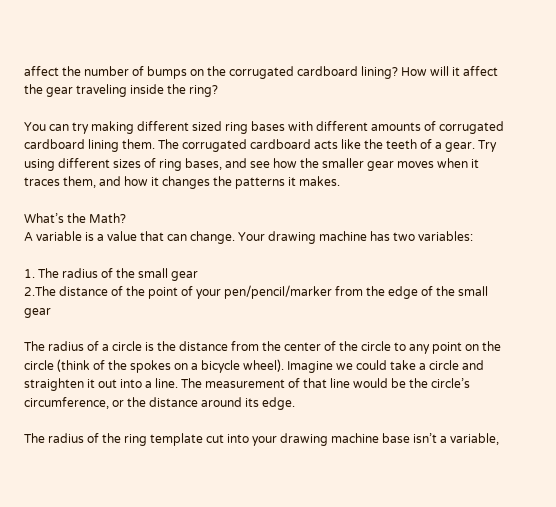affect the number of bumps on the corrugated cardboard lining? How will it affect the gear traveling inside the ring?

You can try making different sized ring bases with different amounts of corrugated cardboard lining them. The corrugated cardboard acts like the teeth of a gear. Try using different sizes of ring bases, and see how the smaller gear moves when it traces them, and how it changes the patterns it makes.

What’s the Math?
A variable is a value that can change. Your drawing machine has two variables:

1. The radius of the small gear
2.The distance of the point of your pen/pencil/marker from the edge of the small gear

The radius of a circle is the distance from the center of the circle to any point on the circle (think of the spokes on a bicycle wheel). Imagine we could take a circle and straighten it out into a line. The measurement of that line would be the circle’s circumference, or the distance around its edge.

The radius of the ring template cut into your drawing machine base isn’t a variable,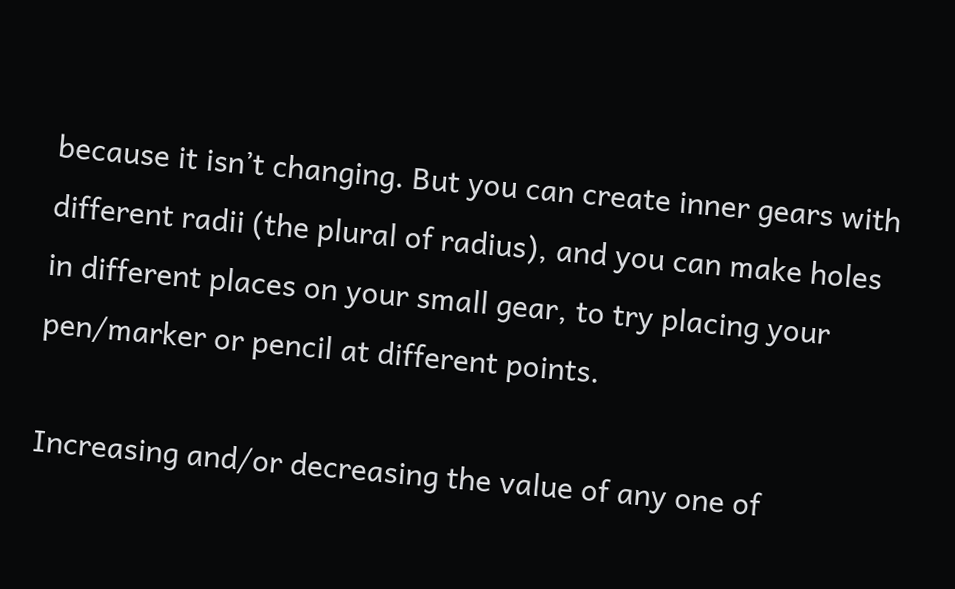because it isn’t changing. But you can create inner gears with different radii (the plural of radius), and you can make holes in different places on your small gear, to try placing your pen/marker or pencil at different points.

Increasing and/or decreasing the value of any one of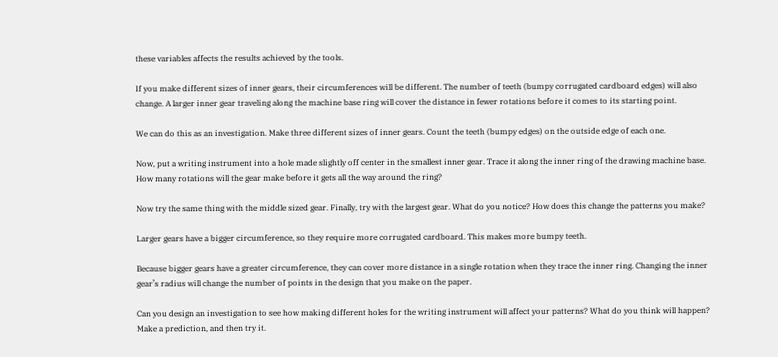these variables affects the results achieved by the tools.

If you make different sizes of inner gears, their circumferences will be different. The number of teeth (bumpy corrugated cardboard edges) will also change. A larger inner gear traveling along the machine base ring will cover the distance in fewer rotations before it comes to its starting point.

We can do this as an investigation. Make three different sizes of inner gears. Count the teeth (bumpy edges) on the outside edge of each one.

Now, put a writing instrument into a hole made slightly off center in the smallest inner gear. Trace it along the inner ring of the drawing machine base. How many rotations will the gear make before it gets all the way around the ring?

Now try the same thing with the middle sized gear. Finally, try with the largest gear. What do you notice? How does this change the patterns you make?

Larger gears have a bigger circumference, so they require more corrugated cardboard. This makes more bumpy teeth.

Because bigger gears have a greater circumference, they can cover more distance in a single rotation when they trace the inner ring. Changing the inner gear’s radius will change the number of points in the design that you make on the paper.

Can you design an investigation to see how making different holes for the writing instrument will affect your patterns? What do you think will happen? Make a prediction, and then try it.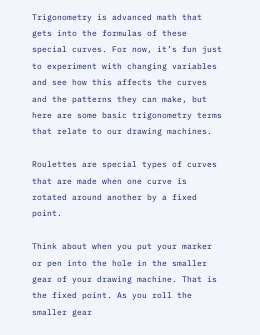Trigonometry is advanced math that gets into the formulas of these special curves. For now, it’s fun just to experiment with changing variables and see how this affects the curves and the patterns they can make, but here are some basic trigonometry terms that relate to our drawing machines.

Roulettes are special types of curves that are made when one curve is rotated around another by a fixed point.

Think about when you put your marker or pen into the hole in the smaller gear of your drawing machine. That is the fixed point. As you roll the smaller gear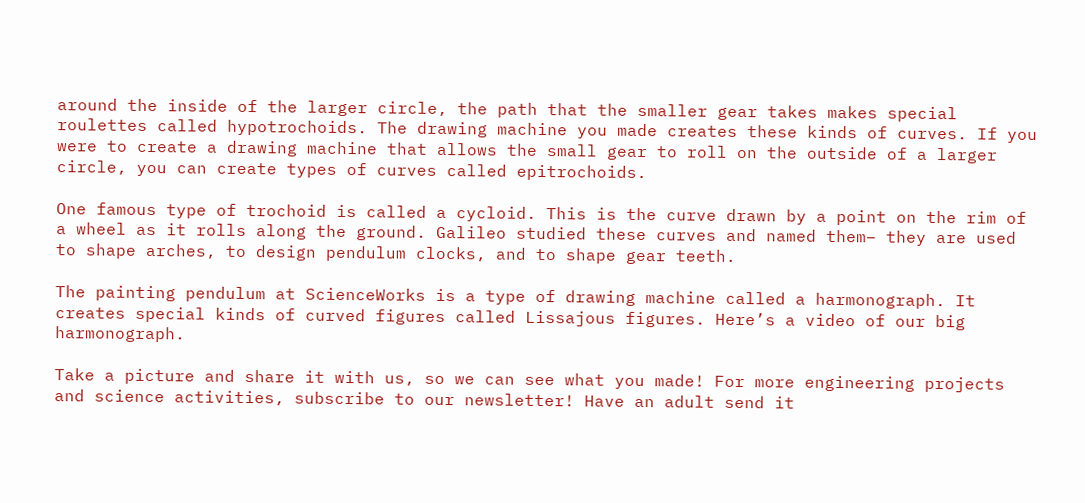around the inside of the larger circle, the path that the smaller gear takes makes special roulettes called hypotrochoids. The drawing machine you made creates these kinds of curves. If you were to create a drawing machine that allows the small gear to roll on the outside of a larger circle, you can create types of curves called epitrochoids.

One famous type of trochoid is called a cycloid. This is the curve drawn by a point on the rim of a wheel as it rolls along the ground. Galileo studied these curves and named them– they are used to shape arches, to design pendulum clocks, and to shape gear teeth.

The painting pendulum at ScienceWorks is a type of drawing machine called a harmonograph. It creates special kinds of curved figures called Lissajous figures. Here’s a video of our big harmonograph.

Take a picture and share it with us, so we can see what you made! For more engineering projects and science activities, subscribe to our newsletter! Have an adult send it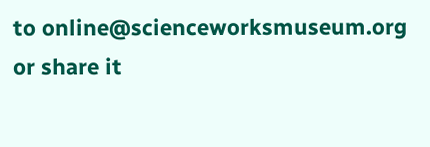to online@scienceworksmuseum.org or share it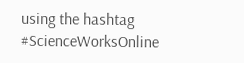using the hashtag #ScienceWorksOnline